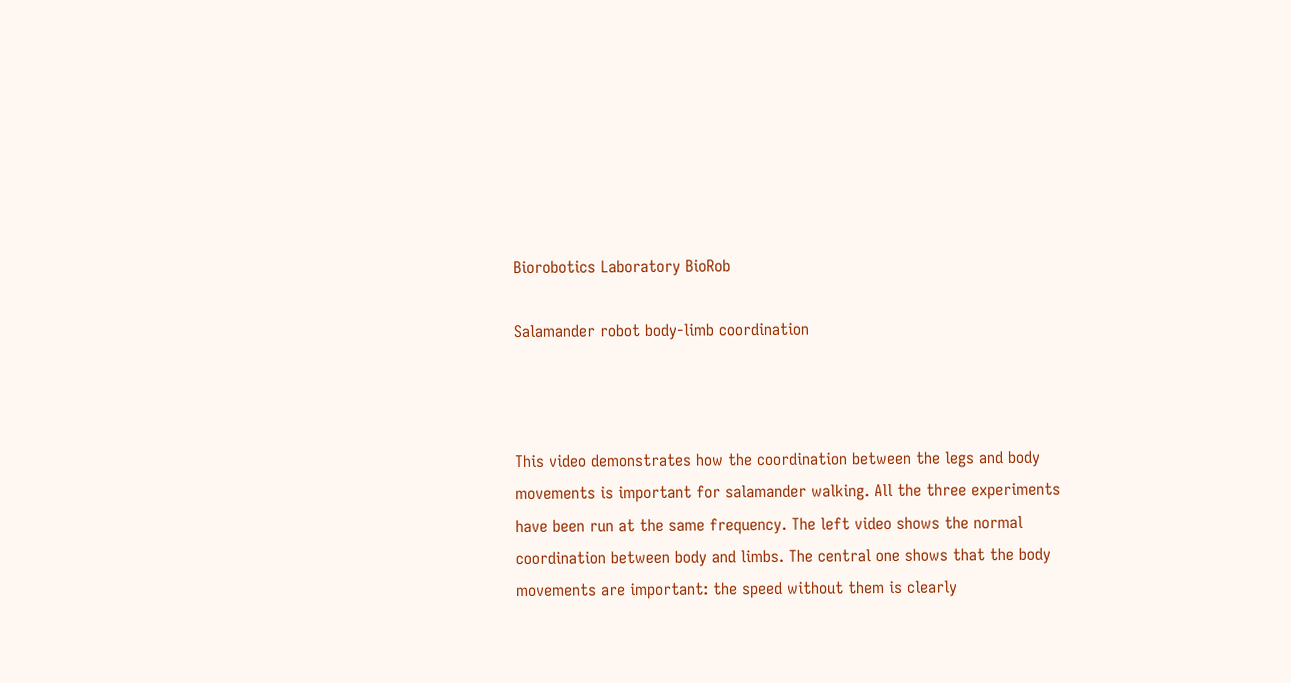Biorobotics Laboratory BioRob

Salamander robot body-limb coordination



This video demonstrates how the coordination between the legs and body movements is important for salamander walking. All the three experiments have been run at the same frequency. The left video shows the normal coordination between body and limbs. The central one shows that the body movements are important: the speed without them is clearly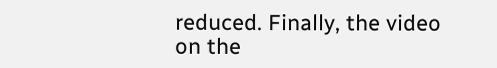reduced. Finally, the video on the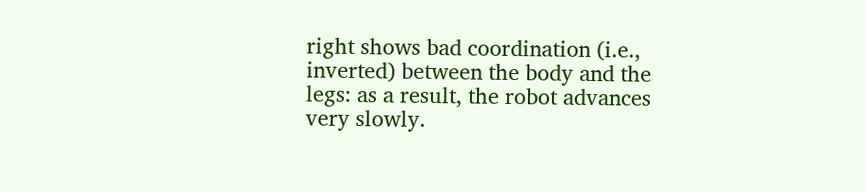right shows bad coordination (i.e., inverted) between the body and the legs: as a result, the robot advances very slowly.